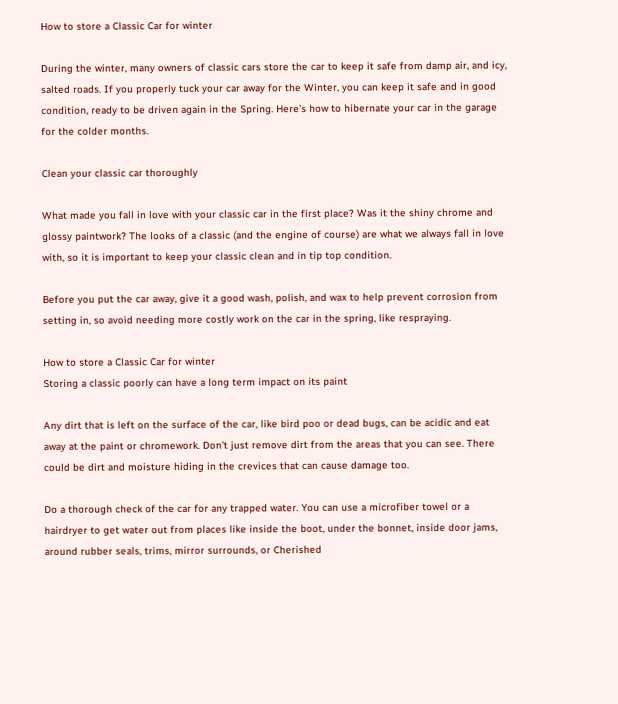How to store a Classic Car for winter

During the winter, many owners of classic cars store the car to keep it safe from damp air, and icy, salted roads. If you properly tuck your car away for the Winter, you can keep it safe and in good condition, ready to be driven again in the Spring. Here’s how to hibernate your car in the garage for the colder months.

Clean your classic car thoroughly

What made you fall in love with your classic car in the first place? Was it the shiny chrome and glossy paintwork? The looks of a classic (and the engine of course) are what we always fall in love with, so it is important to keep your classic clean and in tip top condition.

Before you put the car away, give it a good wash, polish, and wax to help prevent corrosion from setting in, so avoid needing more costly work on the car in the spring, like respraying.

How to store a Classic Car for winter
Storing a classic poorly can have a long term impact on its paint

Any dirt that is left on the surface of the car, like bird poo or dead bugs, can be acidic and eat away at the paint or chromework. Don’t just remove dirt from the areas that you can see. There could be dirt and moisture hiding in the crevices that can cause damage too.

Do a thorough check of the car for any trapped water. You can use a microfiber towel or a hairdryer to get water out from places like inside the boot, under the bonnet, inside door jams, around rubber seals, trims, mirror surrounds, or Cherished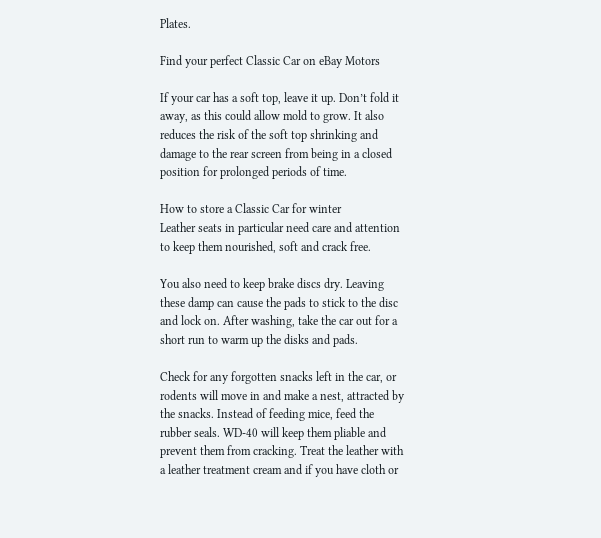Plates.

Find your perfect Classic Car on eBay Motors

If your car has a soft top, leave it up. Don’t fold it away, as this could allow mold to grow. It also reduces the risk of the soft top shrinking and damage to the rear screen from being in a closed position for prolonged periods of time.

How to store a Classic Car for winter
Leather seats in particular need care and attention to keep them nourished, soft and crack free.

You also need to keep brake discs dry. Leaving these damp can cause the pads to stick to the disc and lock on. After washing, take the car out for a short run to warm up the disks and pads.

Check for any forgotten snacks left in the car, or rodents will move in and make a nest, attracted by the snacks. Instead of feeding mice, feed the rubber seals. WD-40 will keep them pliable and prevent them from cracking. Treat the leather with a leather treatment cream and if you have cloth or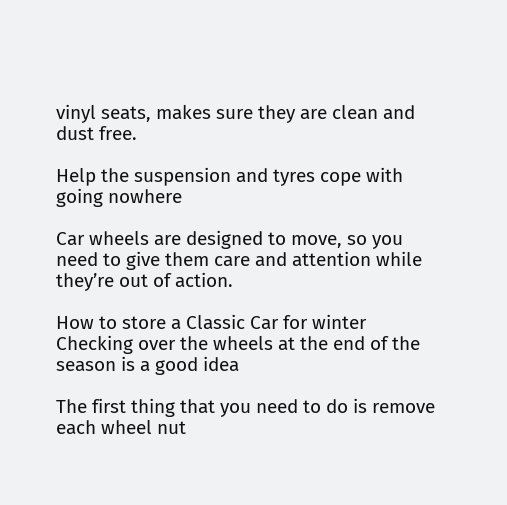vinyl seats, makes sure they are clean and dust free.

Help the suspension and tyres cope with going nowhere

Car wheels are designed to move, so you need to give them care and attention while they’re out of action.

How to store a Classic Car for winter
Checking over the wheels at the end of the season is a good idea

The first thing that you need to do is remove each wheel nut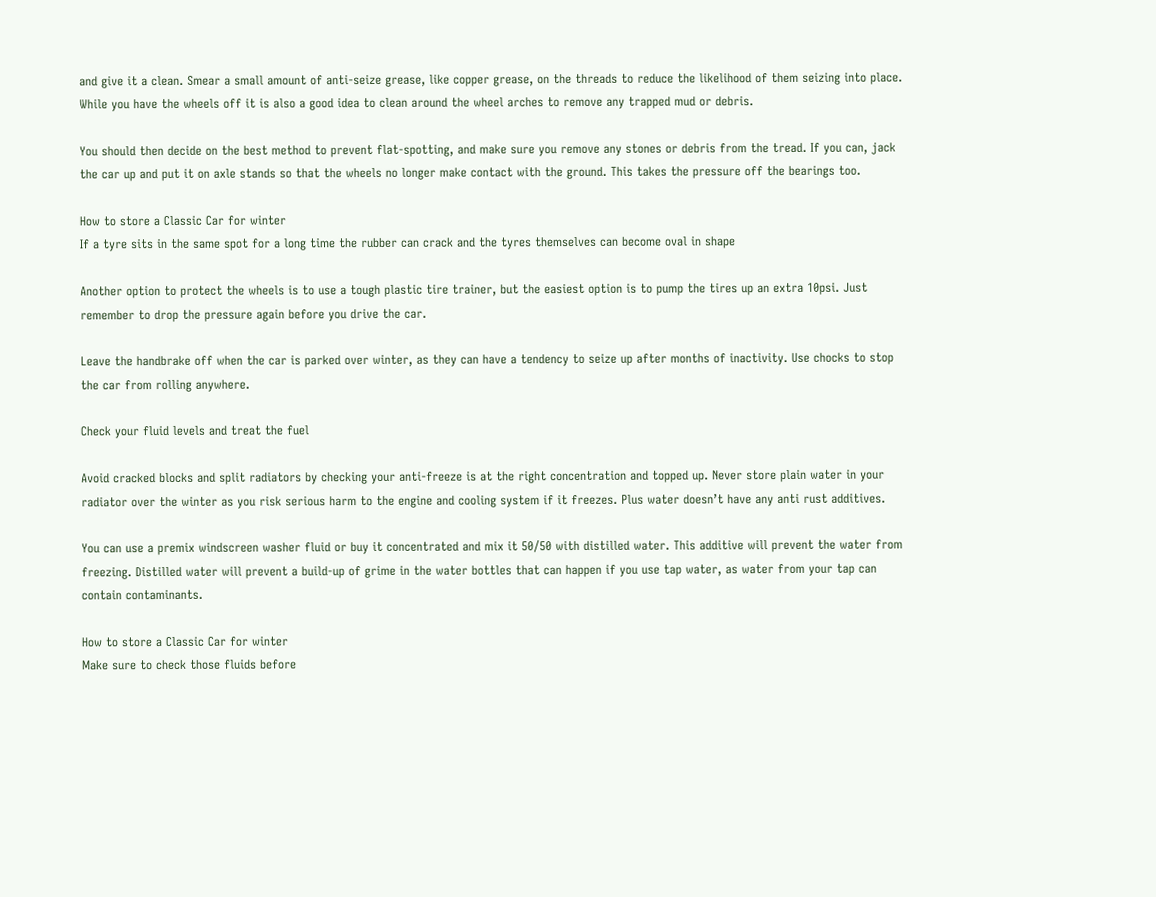and give it a clean. Smear a small amount of anti-seize grease, like copper grease, on the threads to reduce the likelihood of them seizing into place. While you have the wheels off it is also a good idea to clean around the wheel arches to remove any trapped mud or debris.

You should then decide on the best method to prevent flat-spotting, and make sure you remove any stones or debris from the tread. If you can, jack the car up and put it on axle stands so that the wheels no longer make contact with the ground. This takes the pressure off the bearings too.

How to store a Classic Car for winter
If a tyre sits in the same spot for a long time the rubber can crack and the tyres themselves can become oval in shape

Another option to protect the wheels is to use a tough plastic tire trainer, but the easiest option is to pump the tires up an extra 10psi. Just remember to drop the pressure again before you drive the car.

Leave the handbrake off when the car is parked over winter, as they can have a tendency to seize up after months of inactivity. Use chocks to stop the car from rolling anywhere.

Check your fluid levels and treat the fuel

Avoid cracked blocks and split radiators by checking your anti-freeze is at the right concentration and topped up. Never store plain water in your radiator over the winter as you risk serious harm to the engine and cooling system if it freezes. Plus water doesn’t have any anti rust additives.

You can use a premix windscreen washer fluid or buy it concentrated and mix it 50/50 with distilled water. This additive will prevent the water from freezing. Distilled water will prevent a build-up of grime in the water bottles that can happen if you use tap water, as water from your tap can contain contaminants.

How to store a Classic Car for winter
Make sure to check those fluids before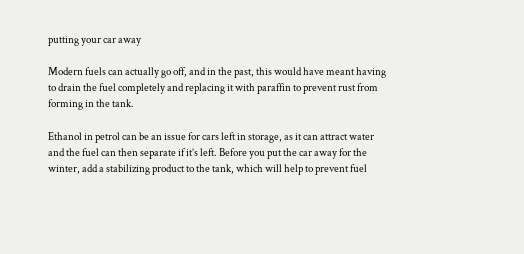putting your car away

Modern fuels can actually go off, and in the past, this would have meant having to drain the fuel completely and replacing it with paraffin to prevent rust from forming in the tank.

Ethanol in petrol can be an issue for cars left in storage, as it can attract water and the fuel can then separate if it’s left. Before you put the car away for the winter, add a stabilizing product to the tank, which will help to prevent fuel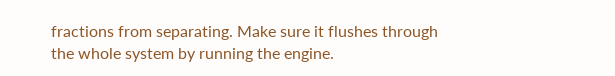fractions from separating. Make sure it flushes through the whole system by running the engine.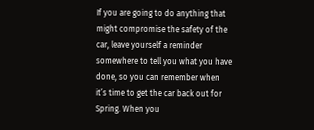If you are going to do anything that might compromise the safety of the car, leave yourself a reminder somewhere to tell you what you have done, so you can remember when it’s time to get the car back out for Spring. When you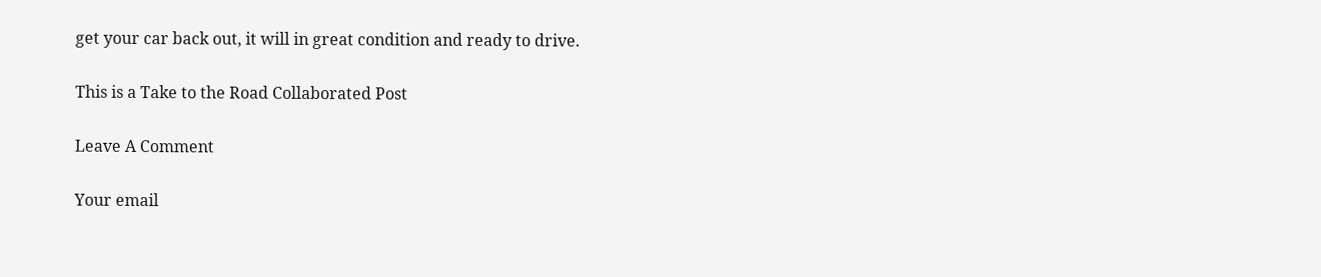get your car back out, it will in great condition and ready to drive.

This is a Take to the Road Collaborated Post

Leave A Comment

Your email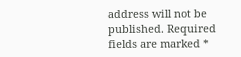address will not be published. Required fields are marked *